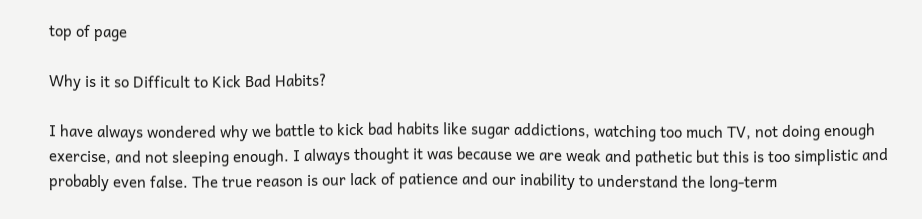top of page

Why is it so Difficult to Kick Bad Habits?

I have always wondered why we battle to kick bad habits like sugar addictions, watching too much TV, not doing enough exercise, and not sleeping enough. I always thought it was because we are weak and pathetic but this is too simplistic and probably even false. The true reason is our lack of patience and our inability to understand the long-term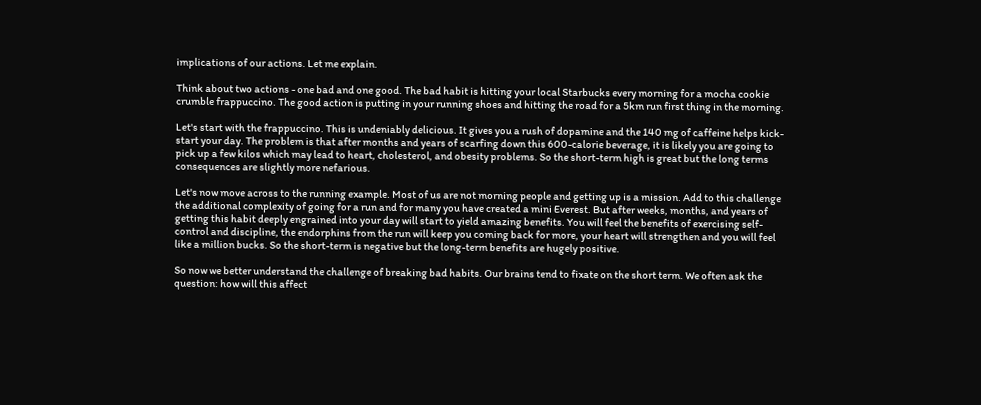implications of our actions. Let me explain.

Think about two actions - one bad and one good. The bad habit is hitting your local Starbucks every morning for a mocha cookie crumble frappuccino. The good action is putting in your running shoes and hitting the road for a 5km run first thing in the morning.

Let's start with the frappuccino. This is undeniably delicious. It gives you a rush of dopamine and the 140 mg of caffeine helps kick-start your day. The problem is that after months and years of scarfing down this 600-calorie beverage, it is likely you are going to pick up a few kilos which may lead to heart, cholesterol, and obesity problems. So the short-term high is great but the long terms consequences are slightly more nefarious.

Let's now move across to the running example. Most of us are not morning people and getting up is a mission. Add to this challenge the additional complexity of going for a run and for many you have created a mini Everest. But after weeks, months, and years of getting this habit deeply engrained into your day will start to yield amazing benefits. You will feel the benefits of exercising self-control and discipline, the endorphins from the run will keep you coming back for more, your heart will strengthen and you will feel like a million bucks. So the short-term is negative but the long-term benefits are hugely positive.

So now we better understand the challenge of breaking bad habits. Our brains tend to fixate on the short term. We often ask the question: how will this affect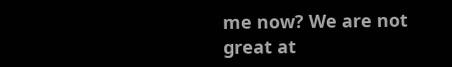me now? We are not great at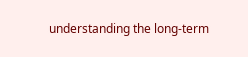understanding the long-term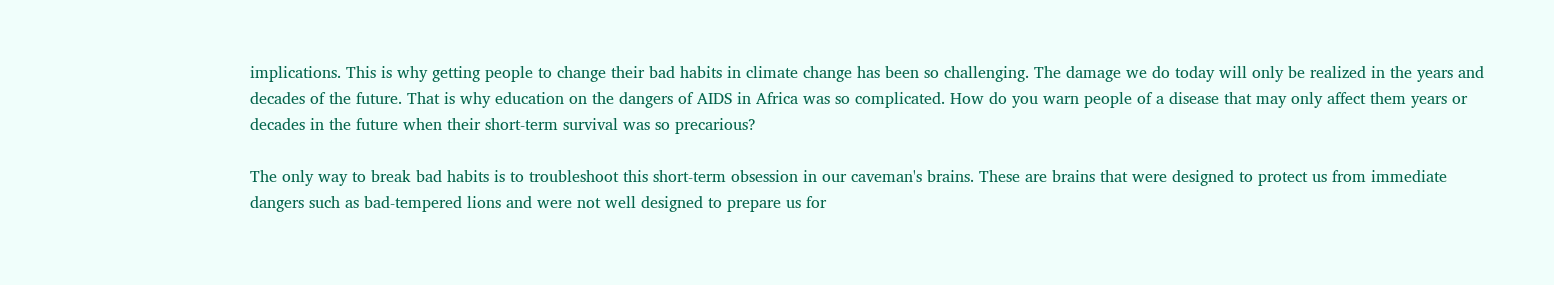implications. This is why getting people to change their bad habits in climate change has been so challenging. The damage we do today will only be realized in the years and decades of the future. That is why education on the dangers of AIDS in Africa was so complicated. How do you warn people of a disease that may only affect them years or decades in the future when their short-term survival was so precarious?

The only way to break bad habits is to troubleshoot this short-term obsession in our caveman's brains. These are brains that were designed to protect us from immediate dangers such as bad-tempered lions and were not well designed to prepare us for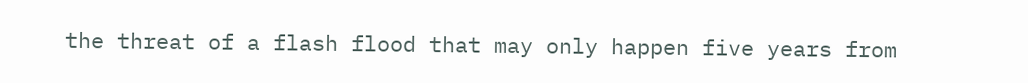the threat of a flash flood that may only happen five years from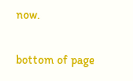now.


bottom of page